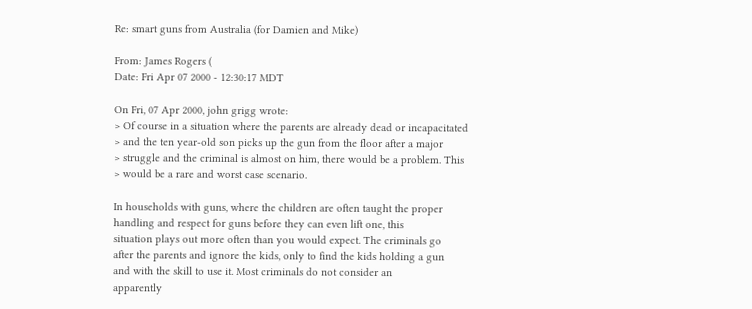Re: smart guns from Australia (for Damien and Mike)

From: James Rogers (
Date: Fri Apr 07 2000 - 12:30:17 MDT

On Fri, 07 Apr 2000, john grigg wrote:
> Of course in a situation where the parents are already dead or incapacitated
> and the ten year-old son picks up the gun from the floor after a major
> struggle and the criminal is almost on him, there would be a problem. This
> would be a rare and worst case scenario.

In households with guns, where the children are often taught the proper
handling and respect for guns before they can even lift one, this
situation plays out more often than you would expect. The criminals go
after the parents and ignore the kids, only to find the kids holding a gun
and with the skill to use it. Most criminals do not consider an
apparently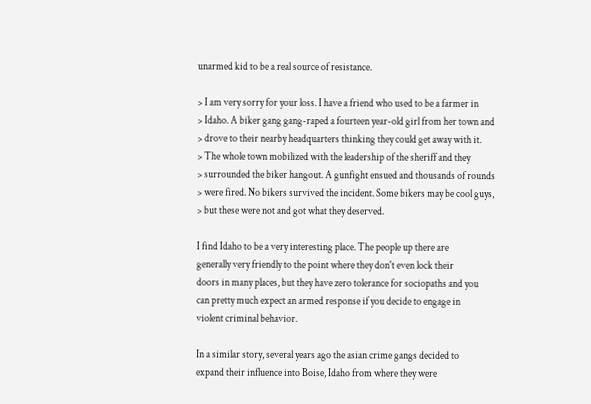unarmed kid to be a real source of resistance.

> I am very sorry for your loss. I have a friend who used to be a farmer in
> Idaho. A biker gang gang-raped a fourteen year-old girl from her town and
> drove to their nearby headquarters thinking they could get away with it.
> The whole town mobilized with the leadership of the sheriff and they
> surrounded the biker hangout. A gunfight ensued and thousands of rounds
> were fired. No bikers survived the incident. Some bikers may be cool guys,
> but these were not and got what they deserved.

I find Idaho to be a very interesting place. The people up there are
generally very friendly to the point where they don't even lock their
doors in many places, but they have zero tolerance for sociopaths and you
can pretty much expect an armed response if you decide to engage in
violent criminal behavior.

In a similar story, several years ago the asian crime gangs decided to
expand their influence into Boise, Idaho from where they were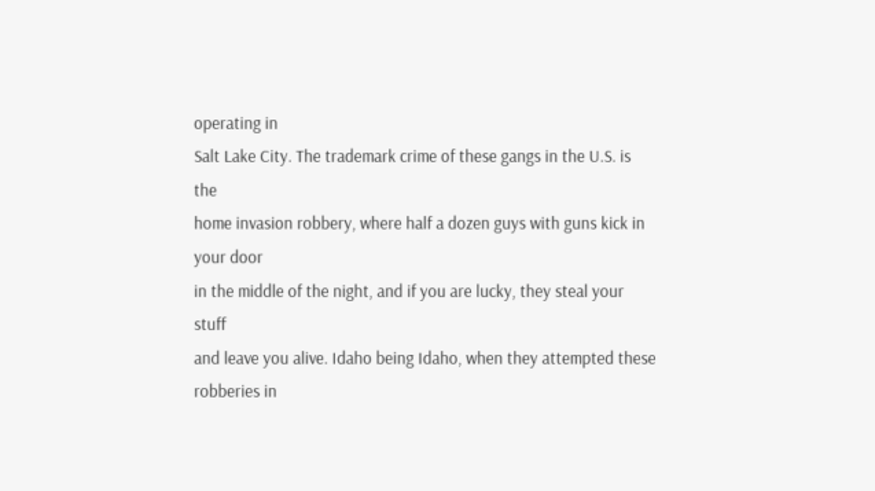operating in
Salt Lake City. The trademark crime of these gangs in the U.S. is the
home invasion robbery, where half a dozen guys with guns kick in your door
in the middle of the night, and if you are lucky, they steal your stuff
and leave you alive. Idaho being Idaho, when they attempted these
robberies in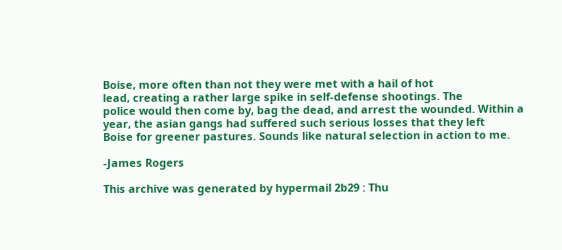Boise, more often than not they were met with a hail of hot
lead, creating a rather large spike in self-defense shootings. The
police would then come by, bag the dead, and arrest the wounded. Within a
year, the asian gangs had suffered such serious losses that they left
Boise for greener pastures. Sounds like natural selection in action to me.

-James Rogers

This archive was generated by hypermail 2b29 : Thu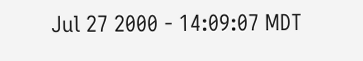Jul 27 2000 - 14:09:07 MDT